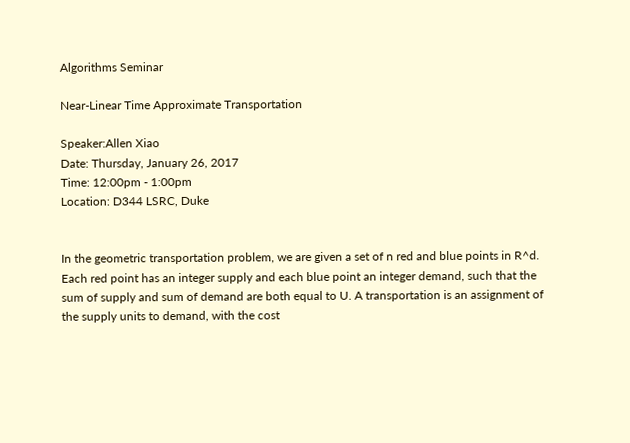Algorithms Seminar

Near-Linear Time Approximate Transportation

Speaker:Allen Xiao
Date: Thursday, January 26, 2017
Time: 12:00pm - 1:00pm
Location: D344 LSRC, Duke


In the geometric transportation problem, we are given a set of n red and blue points in R^d. Each red point has an integer supply and each blue point an integer demand, such that the sum of supply and sum of demand are both equal to U. A transportation is an assignment of the supply units to demand, with the cost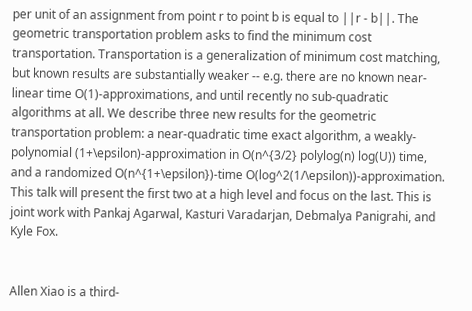per unit of an assignment from point r to point b is equal to ||r - b||. The geometric transportation problem asks to find the minimum cost transportation. Transportation is a generalization of minimum cost matching, but known results are substantially weaker -- e.g. there are no known near-linear time O(1)-approximations, and until recently no sub-quadratic algorithms at all. We describe three new results for the geometric transportation problem: a near-quadratic time exact algorithm, a weakly-polynomial (1+\epsilon)-approximation in O(n^{3/2} polylog(n) log(U)) time, and a randomized O(n^{1+\epsilon})-time O(log^2(1/\epsilon))-approximation. This talk will present the first two at a high level and focus on the last. This is joint work with Pankaj Agarwal, Kasturi Varadarjan, Debmalya Panigrahi, and Kyle Fox.


Allen Xiao is a third-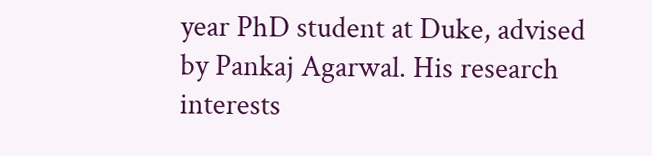year PhD student at Duke, advised by Pankaj Agarwal. His research interests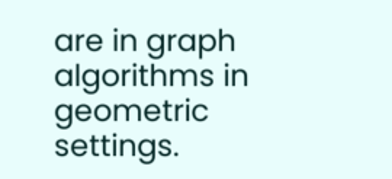are in graph algorithms in geometric settings.